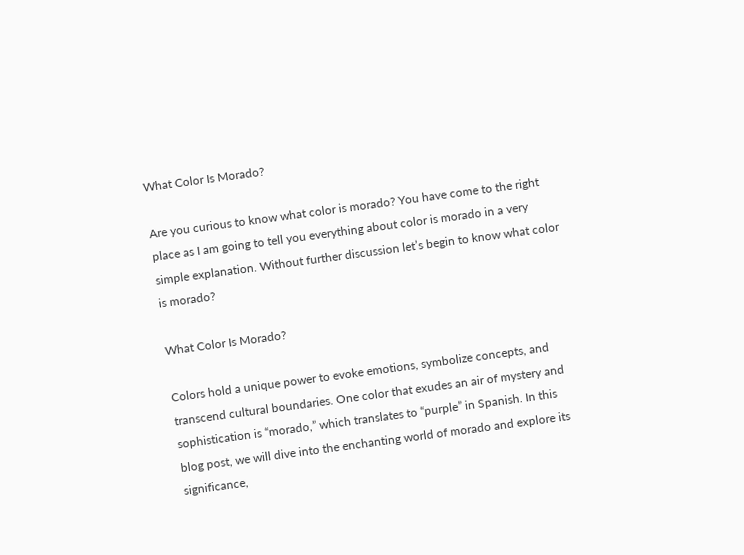What Color Is Morado?

Are you curious to know what color is morado? You have come to the right place as I am going to tell you everything about color is morado in a very simple explanation. Without further discussion let’s begin to know what color is morado?

What Color Is Morado?

Colors hold a unique power to evoke emotions, symbolize concepts, and transcend cultural boundaries. One color that exudes an air of mystery and sophistication is “morado,” which translates to “purple” in Spanish. In this blog post, we will dive into the enchanting world of morado and explore its significance,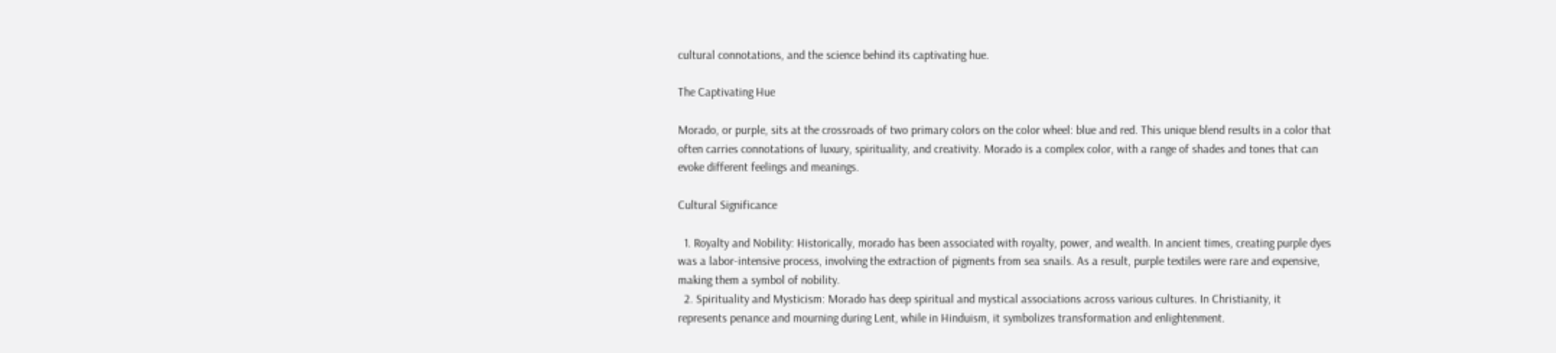cultural connotations, and the science behind its captivating hue.

The Captivating Hue

Morado, or purple, sits at the crossroads of two primary colors on the color wheel: blue and red. This unique blend results in a color that often carries connotations of luxury, spirituality, and creativity. Morado is a complex color, with a range of shades and tones that can evoke different feelings and meanings.

Cultural Significance

  1. Royalty and Nobility: Historically, morado has been associated with royalty, power, and wealth. In ancient times, creating purple dyes was a labor-intensive process, involving the extraction of pigments from sea snails. As a result, purple textiles were rare and expensive, making them a symbol of nobility.
  2. Spirituality and Mysticism: Morado has deep spiritual and mystical associations across various cultures. In Christianity, it represents penance and mourning during Lent, while in Hinduism, it symbolizes transformation and enlightenment.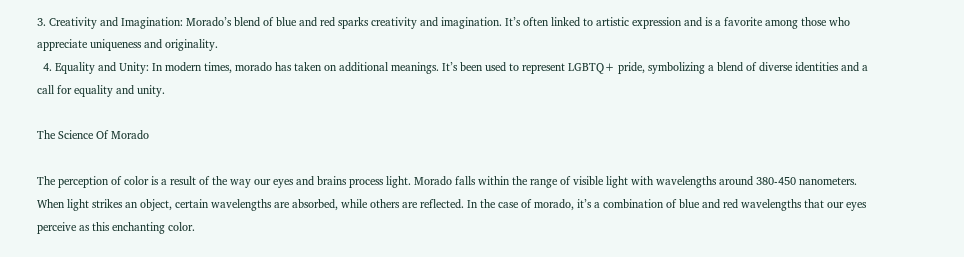3. Creativity and Imagination: Morado’s blend of blue and red sparks creativity and imagination. It’s often linked to artistic expression and is a favorite among those who appreciate uniqueness and originality.
  4. Equality and Unity: In modern times, morado has taken on additional meanings. It’s been used to represent LGBTQ+ pride, symbolizing a blend of diverse identities and a call for equality and unity.

The Science Of Morado

The perception of color is a result of the way our eyes and brains process light. Morado falls within the range of visible light with wavelengths around 380-450 nanometers. When light strikes an object, certain wavelengths are absorbed, while others are reflected. In the case of morado, it’s a combination of blue and red wavelengths that our eyes perceive as this enchanting color.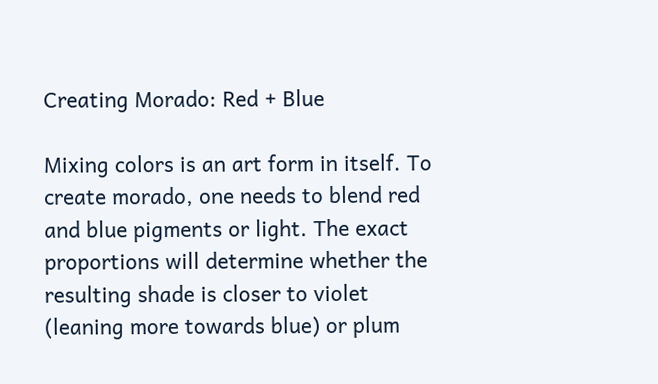Creating Morado: Red + Blue

Mixing colors is an art form in itself. To create morado, one needs to blend red and blue pigments or light. The exact proportions will determine whether the resulting shade is closer to violet (leaning more towards blue) or plum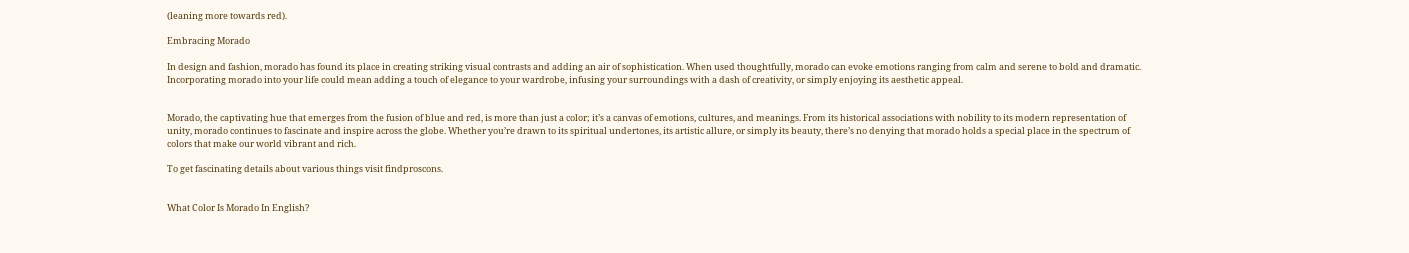(leaning more towards red).

Embracing Morado

In design and fashion, morado has found its place in creating striking visual contrasts and adding an air of sophistication. When used thoughtfully, morado can evoke emotions ranging from calm and serene to bold and dramatic. Incorporating morado into your life could mean adding a touch of elegance to your wardrobe, infusing your surroundings with a dash of creativity, or simply enjoying its aesthetic appeal.


Morado, the captivating hue that emerges from the fusion of blue and red, is more than just a color; it’s a canvas of emotions, cultures, and meanings. From its historical associations with nobility to its modern representation of unity, morado continues to fascinate and inspire across the globe. Whether you’re drawn to its spiritual undertones, its artistic allure, or simply its beauty, there’s no denying that morado holds a special place in the spectrum of colors that make our world vibrant and rich.

To get fascinating details about various things visit findproscons.


What Color Is Morado In English?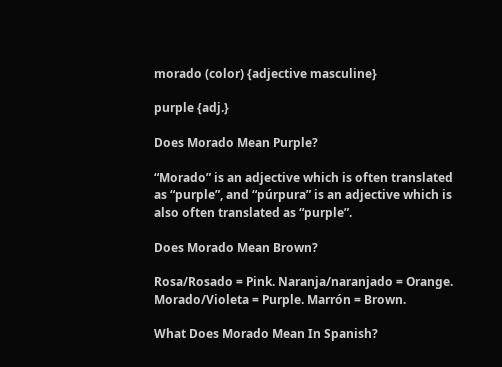morado (color) {adjective masculine}

purple {adj.}

Does Morado Mean Purple?

“Morado” is an adjective which is often translated as “purple”, and “púrpura” is an adjective which is also often translated as “purple”.

Does Morado Mean Brown?

Rosa/Rosado = Pink. Naranja/naranjado = Orange. Morado/Violeta = Purple. Marrón = Brown.

What Does Morado Mean In Spanish?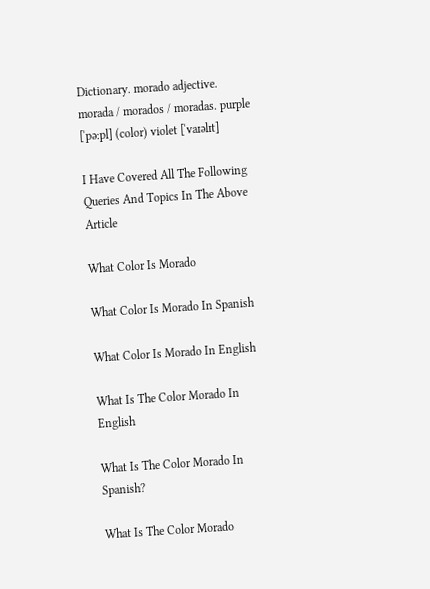Dictionary. morado adjective. morada / morados / moradas. purple [ˈpə:pl] (color) violet [ˈvaɪəlɪt]

I Have Covered All The Following Queries And Topics In The Above Article

What Color Is Morado

What Color Is Morado In Spanish

What Color Is Morado In English

What Is The Color Morado In English

What Is The Color Morado In Spanish?

What Is The Color Morado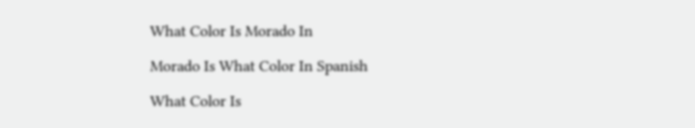What Color Is Morado In

Morado Is What Color In Spanish

What Color Is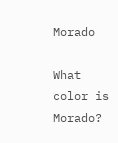Morado

What color is Morado?